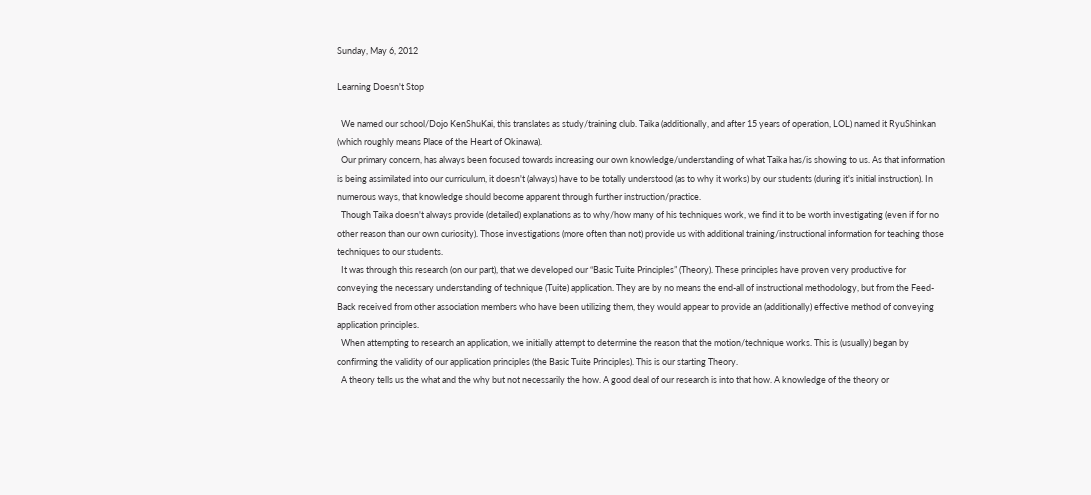Sunday, May 6, 2012

Learning Doesn't Stop

  We named our school/Dojo KenShuKai, this translates as study/training club. Taika (additionally, and after 15 years of operation, LOL) named it RyuShinkan (which roughly means Place of the Heart of Okinawa).
  Our primary concern, has always been focused towards increasing our own knowledge/understanding of what Taika has/is showing to us. As that information is being assimilated into our curriculum, it doesn't (always) have to be totally understood (as to why it works) by our students (during it's initial instruction). In numerous ways, that knowledge should become apparent through further instruction/practice.
  Though Taika doesn't always provide (detailed) explanations as to why/how many of his techniques work, we find it to be worth investigating (even if for no other reason than our own curiosity). Those investigations (more often than not) provide us with additional training/instructional information for teaching those techniques to our students.
  It was through this research (on our part), that we developed our “Basic Tuite Principles” (Theory). These principles have proven very productive for conveying the necessary understanding of technique (Tuite) application. They are by no means the end-all of instructional methodology, but from the Feed-Back received from other association members who have been utilizing them, they would appear to provide an (additionally) effective method of conveying application principles.
  When attempting to research an application, we initially attempt to determine the reason that the motion/technique works. This is (usually) began by confirming the validity of our application principles (the Basic Tuite Principles). This is our starting Theory.
  A theory tells us the what and the why but not necessarily the how. A good deal of our research is into that how. A knowledge of the theory or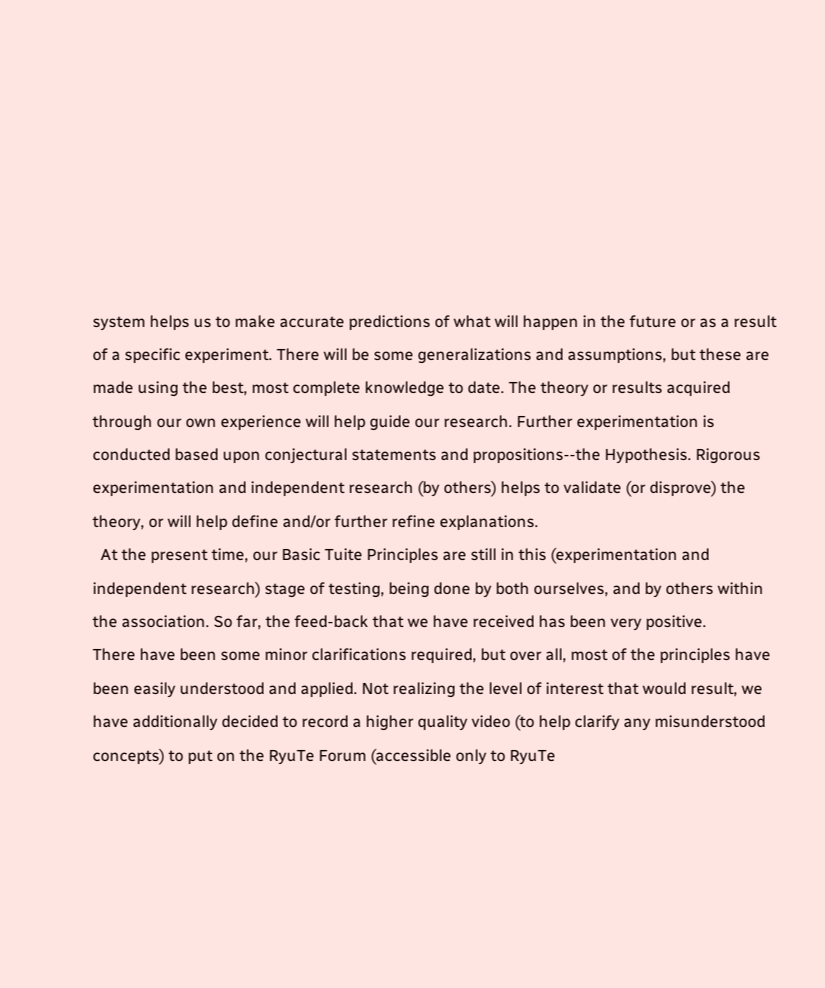system helps us to make accurate predictions of what will happen in the future or as a result of a specific experiment. There will be some generalizations and assumptions, but these are made using the best, most complete knowledge to date. The theory or results acquired through our own experience will help guide our research. Further experimentation is conducted based upon conjectural statements and propositions--the Hypothesis. Rigorous experimentation and independent research (by others) helps to validate (or disprove) the theory, or will help define and/or further refine explanations.
  At the present time, our Basic Tuite Principles are still in this (experimentation and independent research) stage of testing, being done by both ourselves, and by others within the association. So far, the feed-back that we have received has been very positive.
There have been some minor clarifications required, but over all, most of the principles have been easily understood and applied. Not realizing the level of interest that would result, we have additionally decided to record a higher quality video (to help clarify any misunderstood concepts) to put on the RyuTe Forum (accessible only to RyuTe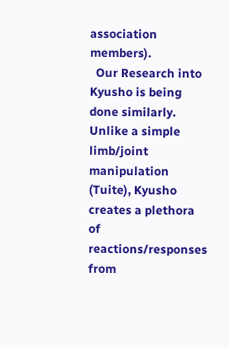association members).
  Our Research into Kyusho is being done similarly. Unlike a simple limb/joint manipulation (Tuite), Kyusho creates a plethora of reactions/responses from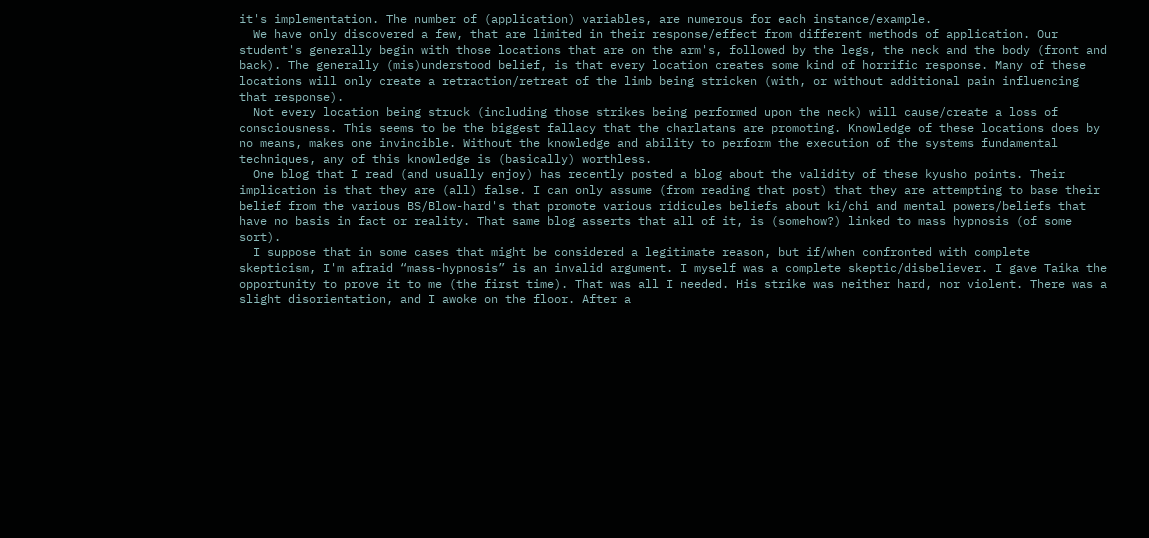it's implementation. The number of (application) variables, are numerous for each instance/example.
  We have only discovered a few, that are limited in their response/effect from different methods of application. Our student's generally begin with those locations that are on the arm's, followed by the legs, the neck and the body (front and back). The generally (mis)understood belief, is that every location creates some kind of horrific response. Many of these locations will only create a retraction/retreat of the limb being stricken (with, or without additional pain influencing that response).
  Not every location being struck (including those strikes being performed upon the neck) will cause/create a loss of consciousness. This seems to be the biggest fallacy that the charlatans are promoting. Knowledge of these locations does by no means, makes one invincible. Without the knowledge and ability to perform the execution of the systems fundamental techniques, any of this knowledge is (basically) worthless.
  One blog that I read (and usually enjoy) has recently posted a blog about the validity of these kyusho points. Their implication is that they are (all) false. I can only assume (from reading that post) that they are attempting to base their belief from the various BS/Blow-hard's that promote various ridicules beliefs about ki/chi and mental powers/beliefs that have no basis in fact or reality. That same blog asserts that all of it, is (somehow?) linked to mass hypnosis (of some sort).
  I suppose that in some cases that might be considered a legitimate reason, but if/when confronted with complete skepticism, I'm afraid “mass-hypnosis” is an invalid argument. I myself was a complete skeptic/disbeliever. I gave Taika the opportunity to prove it to me (the first time). That was all I needed. His strike was neither hard, nor violent. There was a slight disorientation, and I awoke on the floor. After a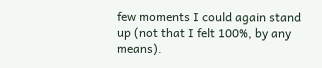few moments I could again stand up (not that I felt 100%, by any means).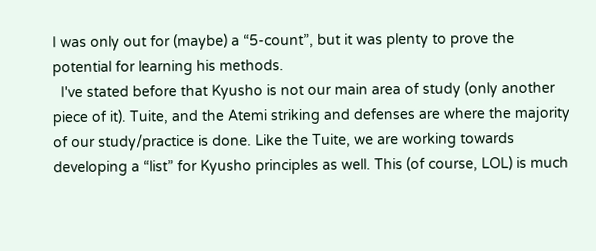I was only out for (maybe) a “5-count”, but it was plenty to prove the potential for learning his methods.
  I've stated before that Kyusho is not our main area of study (only another piece of it). Tuite, and the Atemi striking and defenses are where the majority of our study/practice is done. Like the Tuite, we are working towards developing a “list” for Kyusho principles as well. This (of course, LOL) is much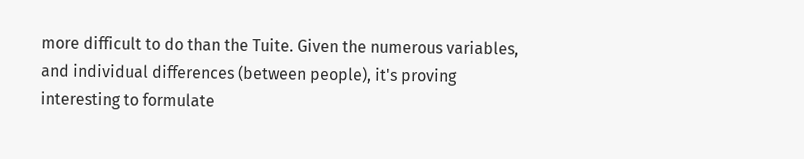more difficult to do than the Tuite. Given the numerous variables, and individual differences (between people), it's proving interesting to formulate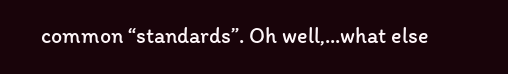common “standards”. Oh well,...what else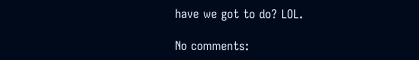have we got to do? LOL.

No comments: